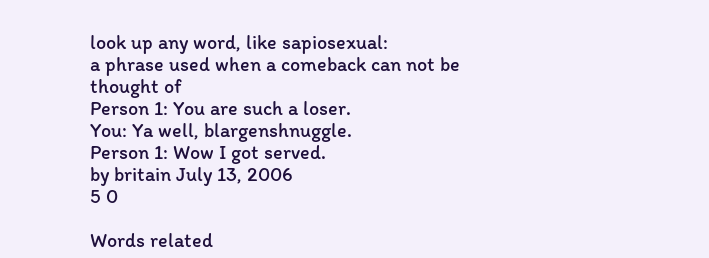look up any word, like sapiosexual:
a phrase used when a comeback can not be thought of
Person 1: You are such a loser.
You: Ya well, blargenshnuggle.
Person 1: Wow I got served.
by britain July 13, 2006
5 0

Words related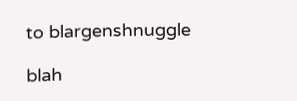to blargenshnuggle

blah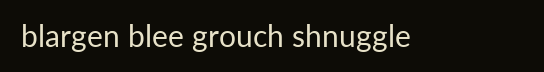blargen blee grouch shnuggle